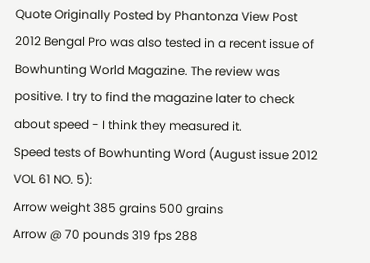Quote Originally Posted by Phantonza View Post
2012 Bengal Pro was also tested in a recent issue of Bowhunting World Magazine. The review was positive. I try to find the magazine later to check about speed - I think they measured it.
Speed tests of Bowhunting Word (August issue 2012 VOL 61 NO. 5):
Arrow weight 385 grains 500 grains
Arrow @ 70 pounds 319 fps 288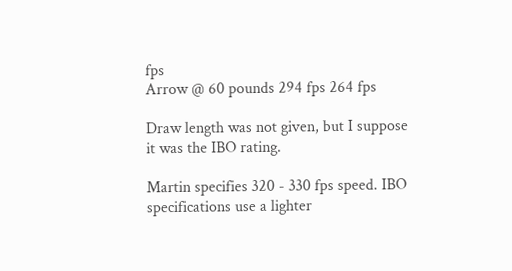fps
Arrow @ 60 pounds 294 fps 264 fps

Draw length was not given, but I suppose it was the IBO rating.

Martin specifies 320 - 330 fps speed. IBO specifications use a lighter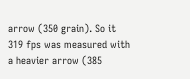arrow (350 grain). So it 319 fps was measured with a heavier arrow (385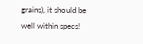grains), it should be well within specs!